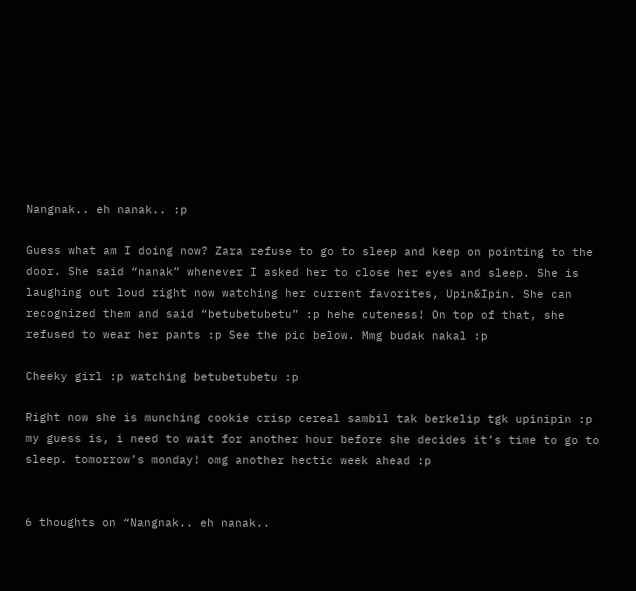Nangnak.. eh nanak.. :p

Guess what am I doing now? Zara refuse to go to sleep and keep on pointing to the door. She said “nanak” whenever I asked her to close her eyes and sleep. She is laughing out loud right now watching her current favorites, Upin&Ipin. She can recognized them and said “betubetubetu” :p hehe cuteness! On top of that, she refused to wear her pants :p See the pic below. Mmg budak nakal :p

Cheeky girl :p watching betubetubetu :p

Right now she is munching cookie crisp cereal sambil tak berkelip tgk upinipin :p my guess is, i need to wait for another hour before she decides it’s time to go to sleep. tomorrow’s monday! omg another hectic week ahead :p


6 thoughts on “Nangnak.. eh nanak..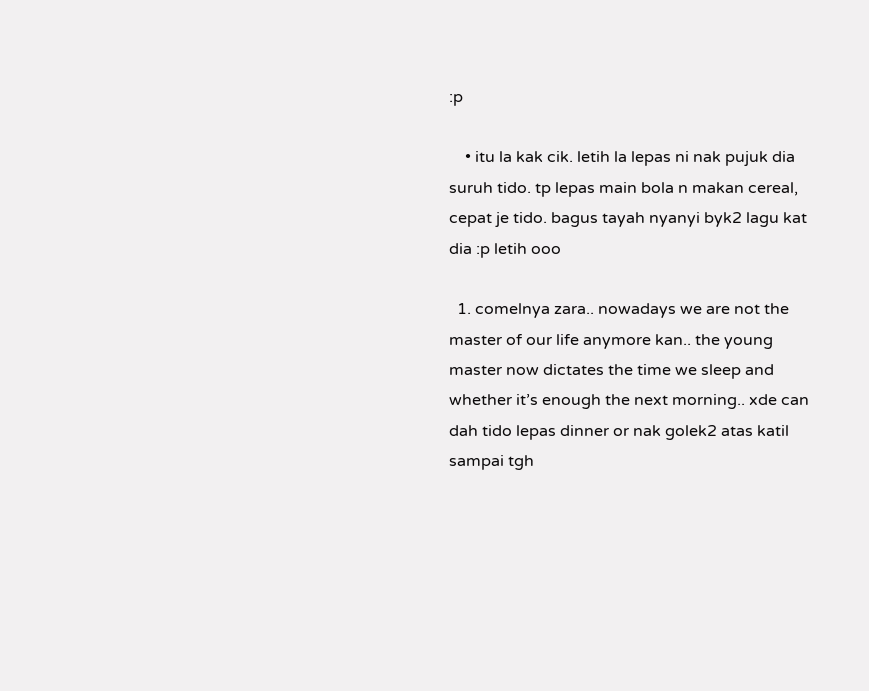:p

    • itu la kak cik. letih la lepas ni nak pujuk dia suruh tido. tp lepas main bola n makan cereal, cepat je tido. bagus tayah nyanyi byk2 lagu kat dia :p letih ooo

  1. comelnya zara.. nowadays we are not the master of our life anymore kan.. the young master now dictates the time we sleep and whether it’s enough the next morning.. xde can dah tido lepas dinner or nak golek2 atas katil sampai tgh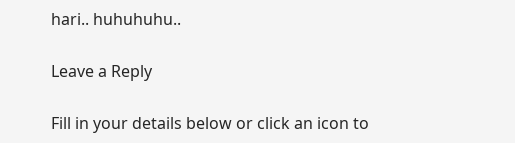hari.. huhuhuhu..

Leave a Reply

Fill in your details below or click an icon to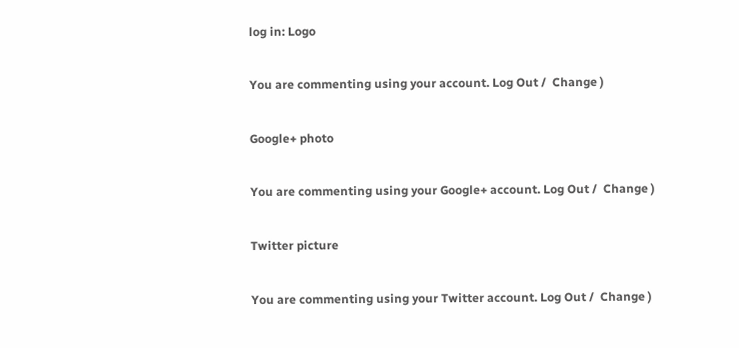log in: Logo

You are commenting using your account. Log Out /  Change )

Google+ photo

You are commenting using your Google+ account. Log Out /  Change )

Twitter picture

You are commenting using your Twitter account. Log Out /  Change )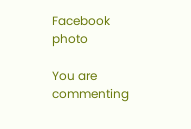Facebook photo

You are commenting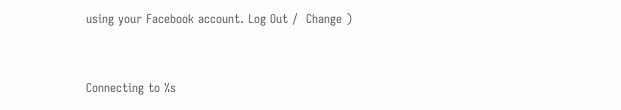using your Facebook account. Log Out /  Change )


Connecting to %s